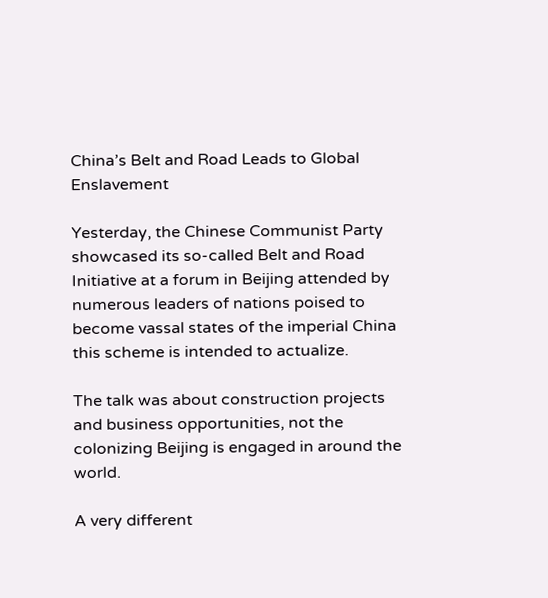China’s Belt and Road Leads to Global Enslavement

Yesterday, the Chinese Communist Party showcased its so-called Belt and Road Initiative at a forum in Beijing attended by numerous leaders of nations poised to become vassal states of the imperial China this scheme is intended to actualize.

The talk was about construction projects and business opportunities, not the colonizing Beijing is engaged in around the world.

A very different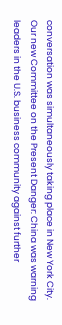conversation was simultaneously taking place in New York City.  Our new Committee on the Present Danger: China was warning leaders in the U.S. business community against further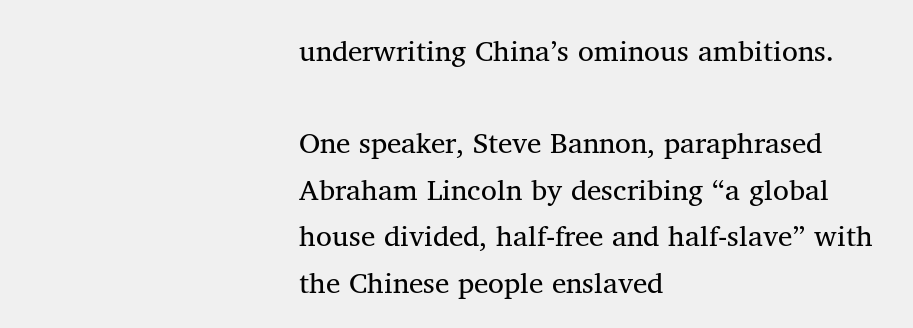underwriting China’s ominous ambitions.

One speaker, Steve Bannon, paraphrased Abraham Lincoln by describing “a global house divided, half-free and half-slave” with the Chinese people enslaved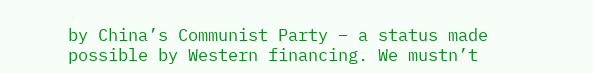by China’s Communist Party – a status made possible by Western financing. We mustn’t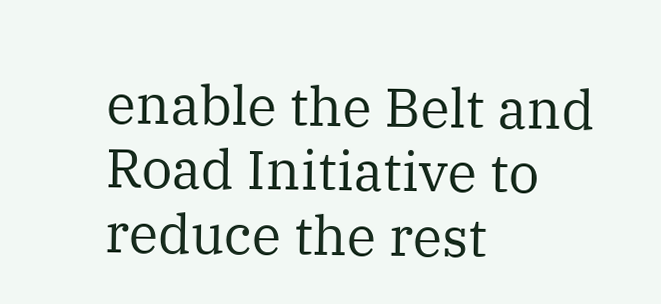enable the Belt and Road Initiative to reduce the rest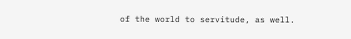of the world to servitude, as well.